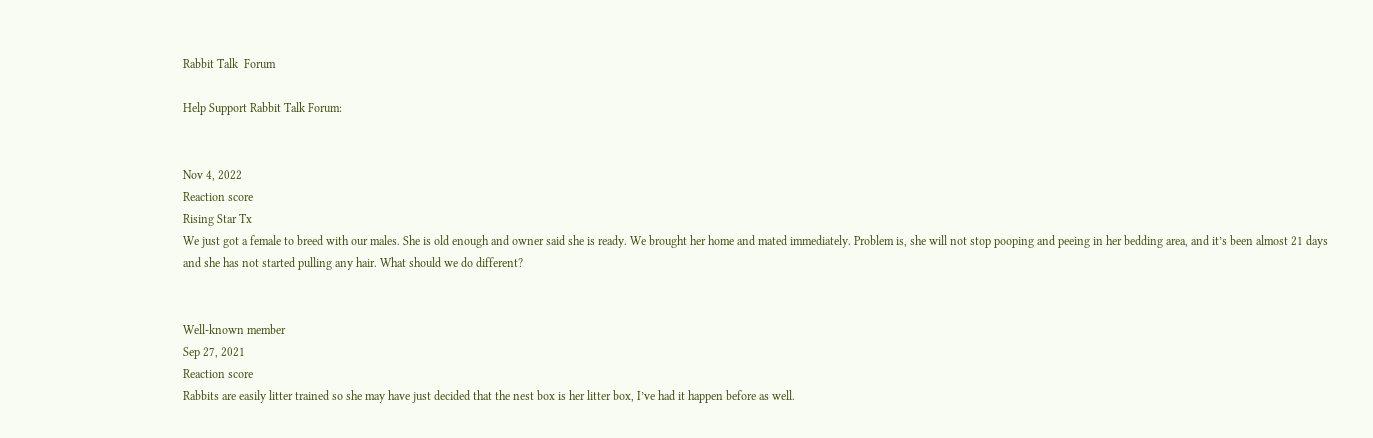Rabbit Talk  Forum

Help Support Rabbit Talk Forum:


Nov 4, 2022
Reaction score
Rising Star Tx
We just got a female to breed with our males. She is old enough and owner said she is ready. We brought her home and mated immediately. Problem is, she will not stop pooping and peeing in her bedding area, and it’s been almost 21 days and she has not started pulling any hair. What should we do different?


Well-known member
Sep 27, 2021
Reaction score
Rabbits are easily litter trained so she may have just decided that the nest box is her litter box, I’ve had it happen before as well.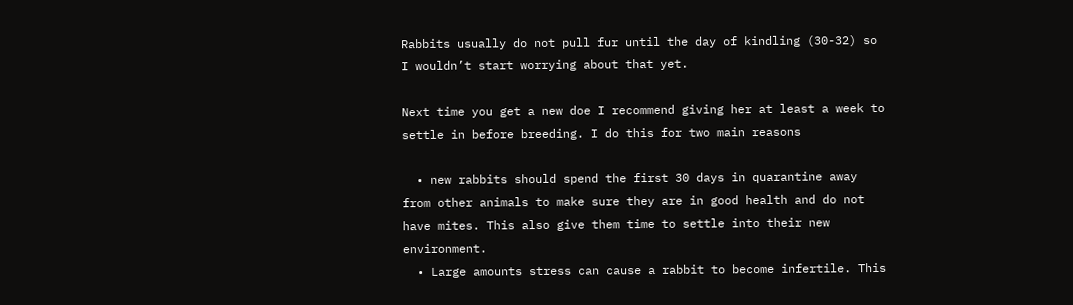Rabbits usually do not pull fur until the day of kindling (30-32) so I wouldn’t start worrying about that yet.

Next time you get a new doe I recommend giving her at least a week to settle in before breeding. I do this for two main reasons

  • new rabbits should spend the first 30 days in quarantine away from other animals to make sure they are in good health and do not have mites. This also give them time to settle into their new environment.
  • Large amounts stress can cause a rabbit to become infertile. This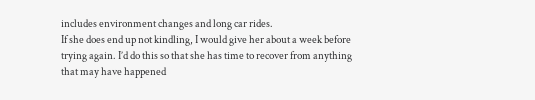includes environment changes and long car rides.
If she does end up not kindling, I would give her about a week before trying again. I’d do this so that she has time to recover from anything that may have happened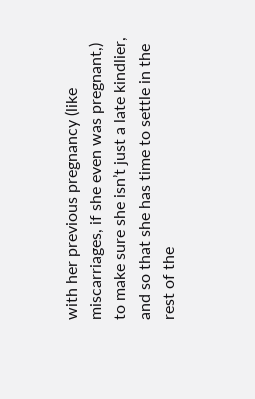with her previous pregnancy (like miscarriages, if she even was pregnant,) to make sure she isn’t just a late kindlier, and so that she has time to settle in the rest of the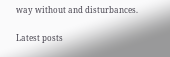way without and disturbances.

Latest posts